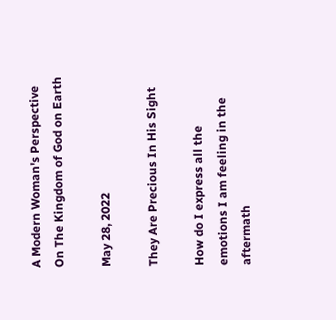A Modern Woman's Perspective On The Kingdom of God on Earth

May 28, 2022

They Are Precious In His Sight

How do I express all the emotions I am feeling in the aftermath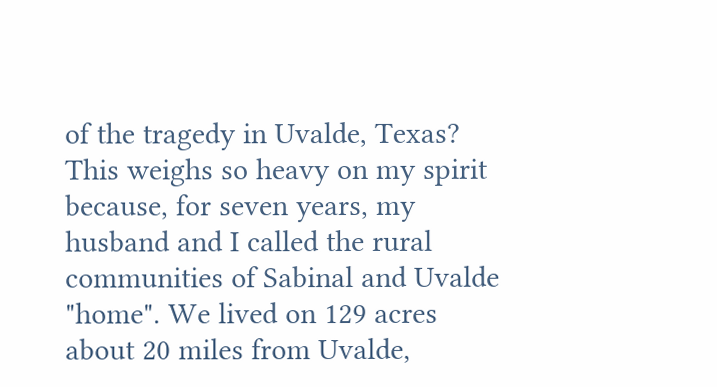of the tragedy in Uvalde, Texas? This weighs so heavy on my spirit because, for seven years, my husband and I called the rural communities of Sabinal and Uvalde "home". We lived on 129 acres about 20 miles from Uvalde,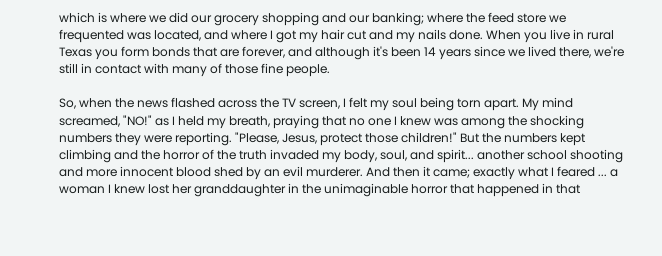which is where we did our grocery shopping and our banking; where the feed store we frequented was located, and where I got my hair cut and my nails done. When you live in rural Texas you form bonds that are forever, and although it's been 14 years since we lived there, we're still in contact with many of those fine people.

So, when the news flashed across the TV screen, I felt my soul being torn apart. My mind screamed, "NO!" as I held my breath, praying that no one I knew was among the shocking numbers they were reporting. "Please, Jesus, protect those children!" But the numbers kept climbing and the horror of the truth invaded my body, soul, and spirit... another school shooting and more innocent blood shed by an evil murderer. And then it came; exactly what I feared ... a woman I knew lost her granddaughter in the unimaginable horror that happened in that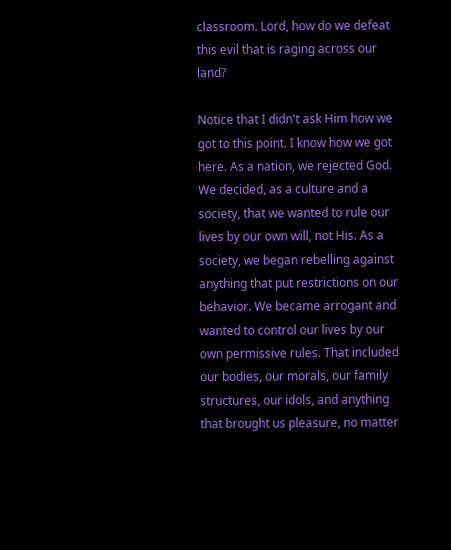classroom. Lord, how do we defeat this evil that is raging across our land?

Notice that I didn't ask Him how we got to this point. I know how we got here. As a nation, we rejected God. We decided, as a culture and a society, that we wanted to rule our lives by our own will, not His. As a society, we began rebelling against anything that put restrictions on our behavior. We became arrogant and wanted to control our lives by our own permissive rules. That included our bodies, our morals, our family structures, our idols, and anything that brought us pleasure, no matter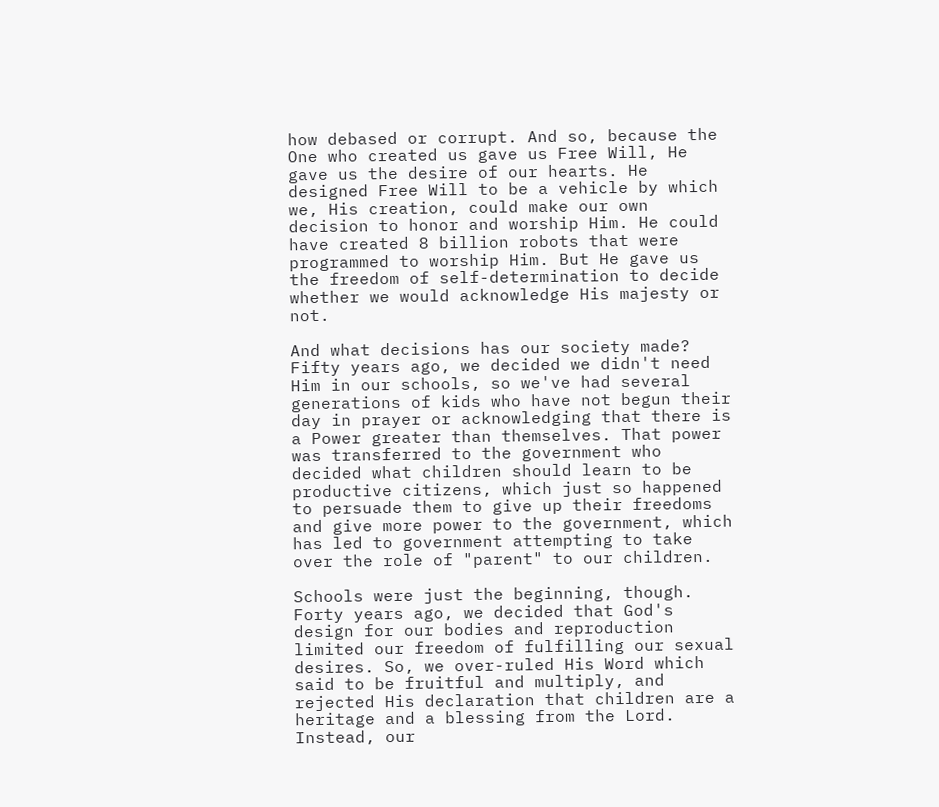how debased or corrupt. And so, because the One who created us gave us Free Will, He gave us the desire of our hearts. He designed Free Will to be a vehicle by which we, His creation, could make our own decision to honor and worship Him. He could have created 8 billion robots that were programmed to worship Him. But He gave us the freedom of self-determination to decide whether we would acknowledge His majesty or not.

And what decisions has our society made? Fifty years ago, we decided we didn't need Him in our schools, so we've had several generations of kids who have not begun their day in prayer or acknowledging that there is a Power greater than themselves. That power was transferred to the government who decided what children should learn to be productive citizens, which just so happened to persuade them to give up their freedoms and give more power to the government, which has led to government attempting to take over the role of "parent" to our children.

Schools were just the beginning, though. Forty years ago, we decided that God's design for our bodies and reproduction limited our freedom of fulfilling our sexual desires. So, we over-ruled His Word which said to be fruitful and multiply, and rejected His declaration that children are a heritage and a blessing from the Lord. Instead, our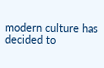modern culture has decided to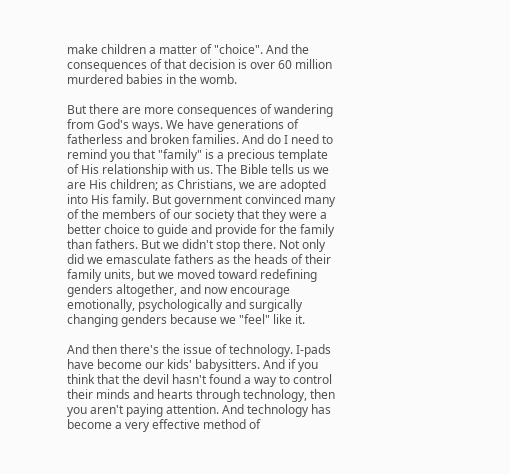make children a matter of "choice". And the consequences of that decision is over 60 million murdered babies in the womb.

But there are more consequences of wandering from God's ways. We have generations of fatherless and broken families. And do I need to remind you that "family" is a precious template of His relationship with us. The Bible tells us we are His children; as Christians, we are adopted into His family. But government convinced many of the members of our society that they were a better choice to guide and provide for the family than fathers. But we didn't stop there. Not only did we emasculate fathers as the heads of their family units, but we moved toward redefining genders altogether, and now encourage emotionally, psychologically and surgically changing genders because we "feel" like it.

And then there's the issue of technology. I-pads have become our kids' babysitters. And if you think that the devil hasn't found a way to control their minds and hearts through technology, then you aren't paying attention. And technology has become a very effective method of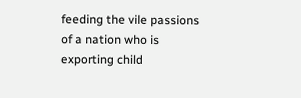feeding the vile passions of a nation who is exporting child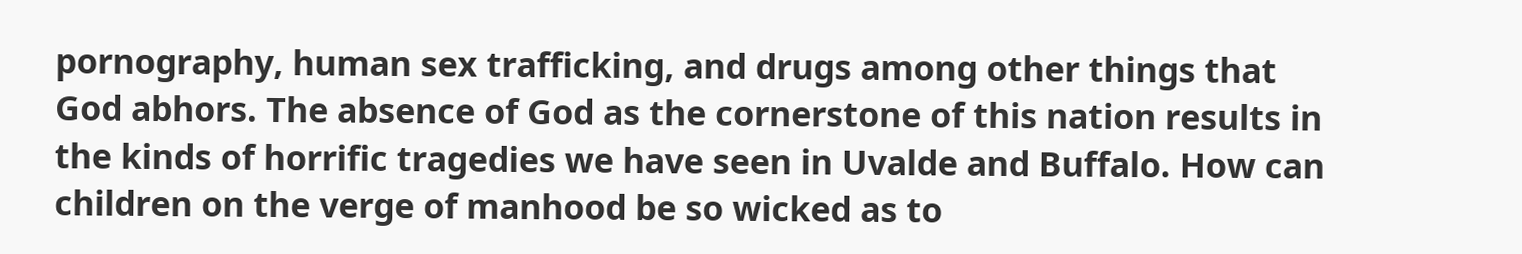pornography, human sex trafficking, and drugs among other things that God abhors. The absence of God as the cornerstone of this nation results in the kinds of horrific tragedies we have seen in Uvalde and Buffalo. How can children on the verge of manhood be so wicked as to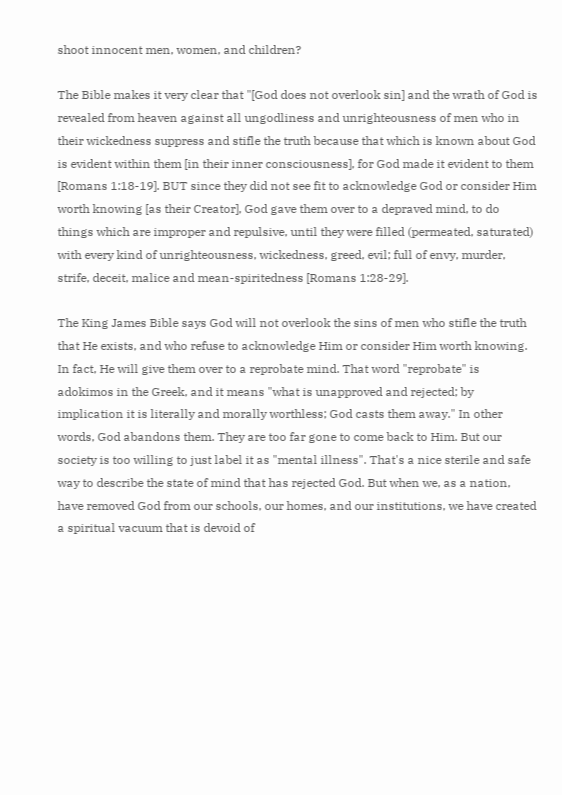shoot innocent men, women, and children?

The Bible makes it very clear that "[God does not overlook sin] and the wrath of God is revealed from heaven against all ungodliness and unrighteousness of men who in their wickedness suppress and stifle the truth because that which is known about God is evident within them [in their inner consciousness], for God made it evident to them [Romans 1:18-19]. BUT since they did not see fit to acknowledge God or consider Him worth knowing [as their Creator], God gave them over to a depraved mind, to do things which are improper and repulsive, until they were filled (permeated, saturated) with every kind of unrighteousness, wickedness, greed, evil; full of envy, murder, strife, deceit, malice and mean-spiritedness [Romans 1:28-29].

The King James Bible says God will not overlook the sins of men who stifle the truth that He exists, and who refuse to acknowledge Him or consider Him worth knowing. In fact, He will give them over to a reprobate mind. That word "reprobate" is adokimos in the Greek, and it means "what is unapproved and rejected; by implication it is literally and morally worthless; God casts them away." In other words, God abandons them. They are too far gone to come back to Him. But our society is too willing to just label it as "mental illness". That's a nice sterile and safe way to describe the state of mind that has rejected God. But when we, as a nation, have removed God from our schools, our homes, and our institutions, we have created a spiritual vacuum that is devoid of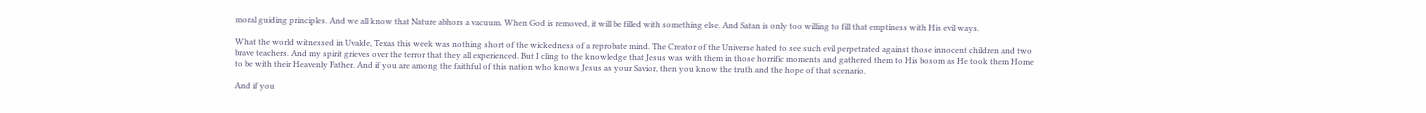moral guiding principles. And we all know that Nature abhors a vacuum. When God is removed, it will be filled with something else. And Satan is only too willing to fill that emptiness with His evil ways.

What the world witnessed in Uvalde, Texas this week was nothing short of the wickedness of a reprobate mind. The Creator of the Universe hated to see such evil perpetrated against those innocent children and two brave teachers. And my spirit grieves over the terror that they all experienced. But I cling to the knowledge that Jesus was with them in those horrific moments and gathered them to His bosom as He took them Home to be with their Heavenly Father. And if you are among the faithful of this nation who knows Jesus as your Savior, then you know the truth and the hope of that scenario.

And if you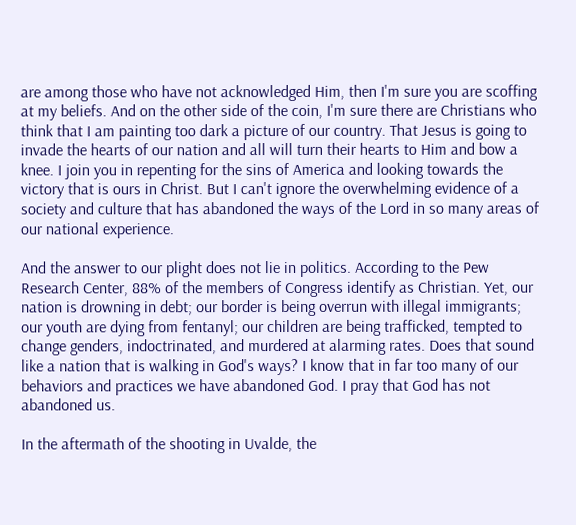are among those who have not acknowledged Him, then I'm sure you are scoffing at my beliefs. And on the other side of the coin, I'm sure there are Christians who think that I am painting too dark a picture of our country. That Jesus is going to invade the hearts of our nation and all will turn their hearts to Him and bow a knee. I join you in repenting for the sins of America and looking towards the victory that is ours in Christ. But I can't ignore the overwhelming evidence of a society and culture that has abandoned the ways of the Lord in so many areas of our national experience.

And the answer to our plight does not lie in politics. According to the Pew Research Center, 88% of the members of Congress identify as Christian. Yet, our nation is drowning in debt; our border is being overrun with illegal immigrants; our youth are dying from fentanyl; our children are being trafficked, tempted to change genders, indoctrinated, and murdered at alarming rates. Does that sound like a nation that is walking in God's ways? I know that in far too many of our behaviors and practices we have abandoned God. I pray that God has not abandoned us.

In the aftermath of the shooting in Uvalde, the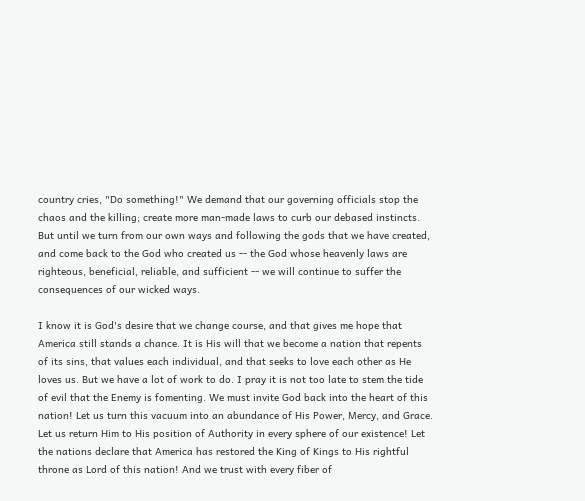country cries, "Do something!" We demand that our governing officials stop the chaos and the killing; create more man-made laws to curb our debased instincts. But until we turn from our own ways and following the gods that we have created, and come back to the God who created us -- the God whose heavenly laws are righteous, beneficial, reliable, and sufficient -- we will continue to suffer the consequences of our wicked ways.

I know it is God's desire that we change course, and that gives me hope that America still stands a chance. It is His will that we become a nation that repents of its sins, that values each individual, and that seeks to love each other as He loves us. But we have a lot of work to do. I pray it is not too late to stem the tide of evil that the Enemy is fomenting. We must invite God back into the heart of this nation! Let us turn this vacuum into an abundance of His Power, Mercy, and Grace. Let us return Him to His position of Authority in every sphere of our existence! Let the nations declare that America has restored the King of Kings to His rightful throne as Lord of this nation! And we trust with every fiber of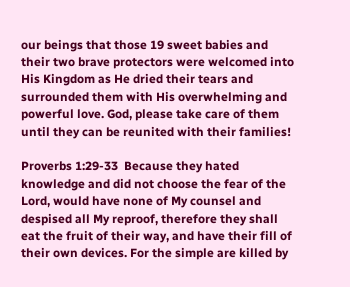our beings that those 19 sweet babies and their two brave protectors were welcomed into His Kingdom as He dried their tears and surrounded them with His overwhelming and powerful love. God, please take care of them until they can be reunited with their families!

Proverbs 1:29-33  Because they hated knowledge and did not choose the fear of the Lord, would have none of My counsel and despised all My reproof, therefore they shall eat the fruit of their way, and have their fill of their own devices. For the simple are killed by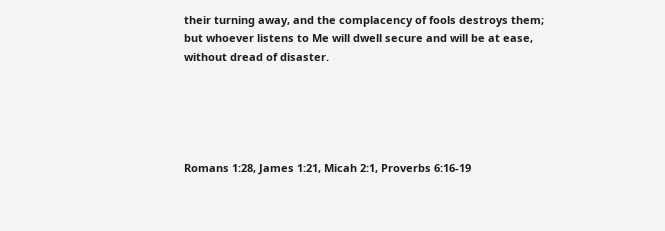their turning away, and the complacency of fools destroys them; but whoever listens to Me will dwell secure and will be at ease, without dread of disaster.





Romans 1:28, James 1:21, Micah 2:1, Proverbs 6:16-19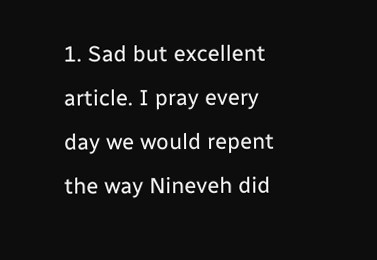1. Sad but excellent article. I pray every day we would repent the way Nineveh did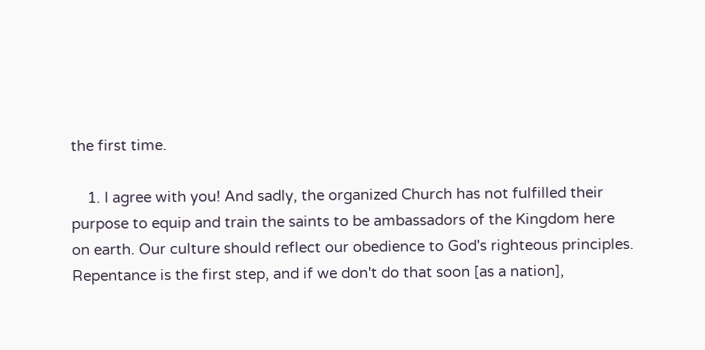the first time.

    1. I agree with you! And sadly, the organized Church has not fulfilled their purpose to equip and train the saints to be ambassadors of the Kingdom here on earth. Our culture should reflect our obedience to God's righteous principles. Repentance is the first step, and if we don't do that soon [as a nation],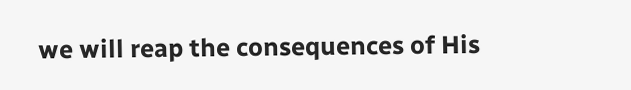we will reap the consequences of His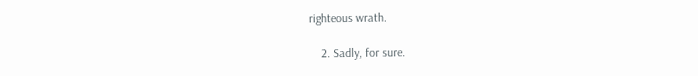righteous wrath.

    2. Sadly, for sure.